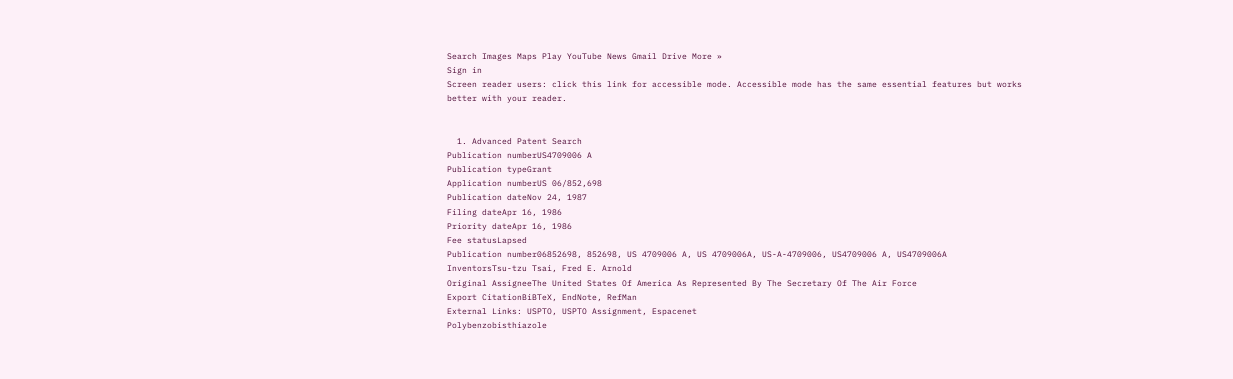Search Images Maps Play YouTube News Gmail Drive More »
Sign in
Screen reader users: click this link for accessible mode. Accessible mode has the same essential features but works better with your reader.


  1. Advanced Patent Search
Publication numberUS4709006 A
Publication typeGrant
Application numberUS 06/852,698
Publication dateNov 24, 1987
Filing dateApr 16, 1986
Priority dateApr 16, 1986
Fee statusLapsed
Publication number06852698, 852698, US 4709006 A, US 4709006A, US-A-4709006, US4709006 A, US4709006A
InventorsTsu-tzu Tsai, Fred E. Arnold
Original AssigneeThe United States Of America As Represented By The Secretary Of The Air Force
Export CitationBiBTeX, EndNote, RefMan
External Links: USPTO, USPTO Assignment, Espacenet
Polybenzobisthiazole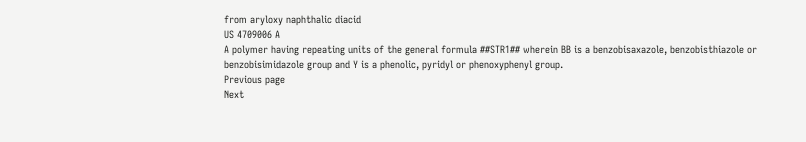from aryloxy naphthalic diacid
US 4709006 A
A polymer having repeating units of the general formula ##STR1## wherein BB is a benzobisaxazole, benzobisthiazole or benzobisimidazole group and Y is a phenolic, pyridyl or phenoxyphenyl group.
Previous page
Next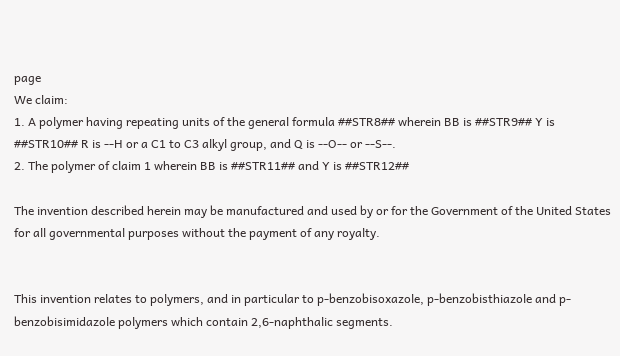page
We claim:
1. A polymer having repeating units of the general formula ##STR8## wherein BB is ##STR9## Y is ##STR10## R is --H or a C1 to C3 alkyl group, and Q is --O-- or --S--.
2. The polymer of claim 1 wherein BB is ##STR11## and Y is ##STR12##

The invention described herein may be manufactured and used by or for the Government of the United States for all governmental purposes without the payment of any royalty.


This invention relates to polymers, and in particular to p-benzobisoxazole, p-benzobisthiazole and p-benzobisimidazole polymers which contain 2,6-naphthalic segments.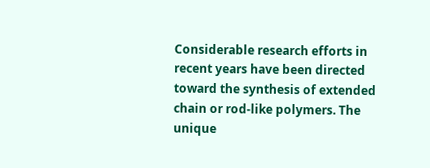Considerable research efforts in recent years have been directed toward the synthesis of extended chain or rod-like polymers. The unique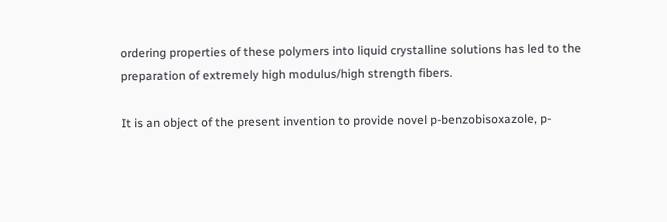ordering properties of these polymers into liquid crystalline solutions has led to the preparation of extremely high modulus/high strength fibers.

It is an object of the present invention to provide novel p-benzobisoxazole, p-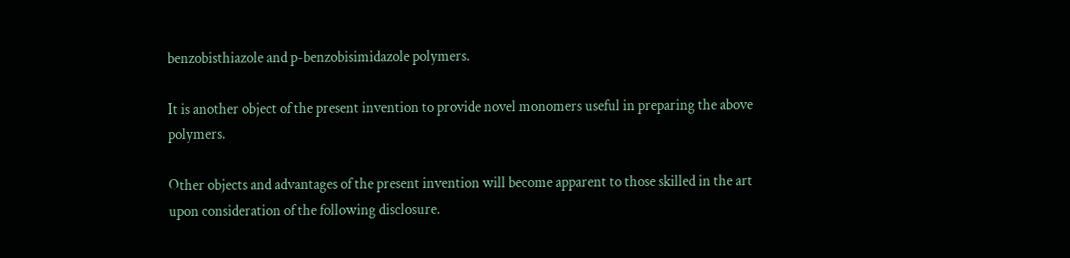benzobisthiazole and p-benzobisimidazole polymers.

It is another object of the present invention to provide novel monomers useful in preparing the above polymers.

Other objects and advantages of the present invention will become apparent to those skilled in the art upon consideration of the following disclosure.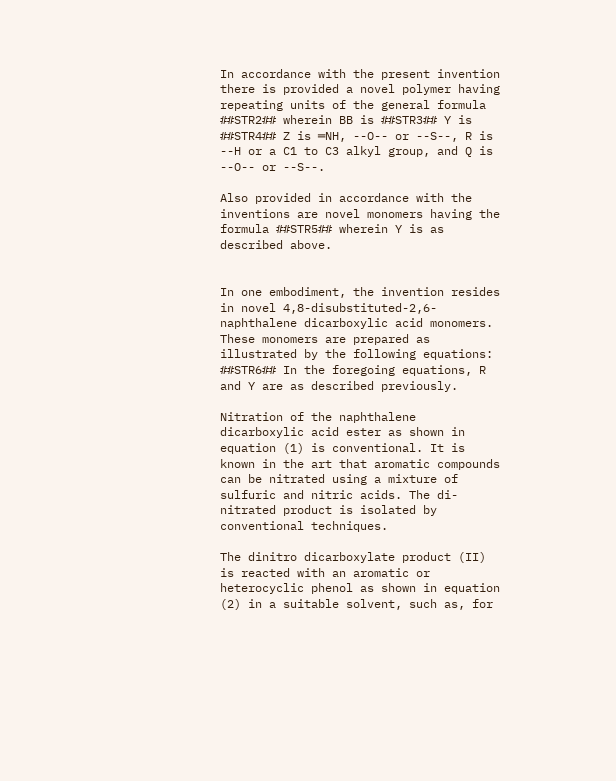In accordance with the present invention there is provided a novel polymer having repeating units of the general formula ##STR2## wherein BB is ##STR3## Y is ##STR4## Z is ═NH, --O-- or --S--, R is --H or a C1 to C3 alkyl group, and Q is --O-- or --S--.

Also provided in accordance with the inventions are novel monomers having the formula ##STR5## wherein Y is as described above.


In one embodiment, the invention resides in novel 4,8-disubstituted-2,6-naphthalene dicarboxylic acid monomers. These monomers are prepared as illustrated by the following equations: ##STR6## In the foregoing equations, R and Y are as described previously.

Nitration of the naphthalene dicarboxylic acid ester as shown in equation (1) is conventional. It is known in the art that aromatic compounds can be nitrated using a mixture of sulfuric and nitric acids. The di-nitrated product is isolated by conventional techniques.

The dinitro dicarboxylate product (II) is reacted with an aromatic or heterocyclic phenol as shown in equation (2) in a suitable solvent, such as, for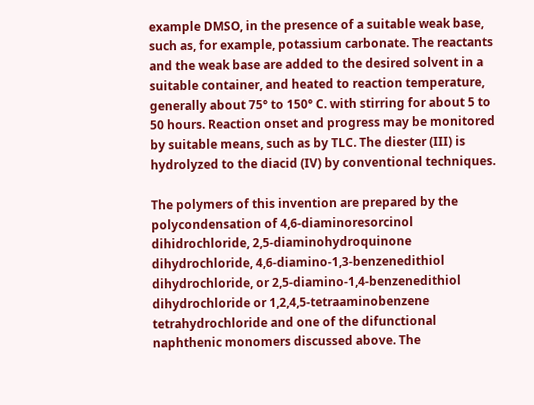example DMSO, in the presence of a suitable weak base, such as, for example, potassium carbonate. The reactants and the weak base are added to the desired solvent in a suitable container, and heated to reaction temperature, generally about 75° to 150° C. with stirring for about 5 to 50 hours. Reaction onset and progress may be monitored by suitable means, such as by TLC. The diester (III) is hydrolyzed to the diacid (IV) by conventional techniques.

The polymers of this invention are prepared by the polycondensation of 4,6-diaminoresorcinol dihidrochloride, 2,5-diaminohydroquinone dihydrochloride, 4,6-diamino-1,3-benzenedithiol dihydrochloride, or 2,5-diamino-1,4-benzenedithiol dihydrochloride or 1,2,4,5-tetraaminobenzene tetrahydrochloride and one of the difunctional naphthenic monomers discussed above. The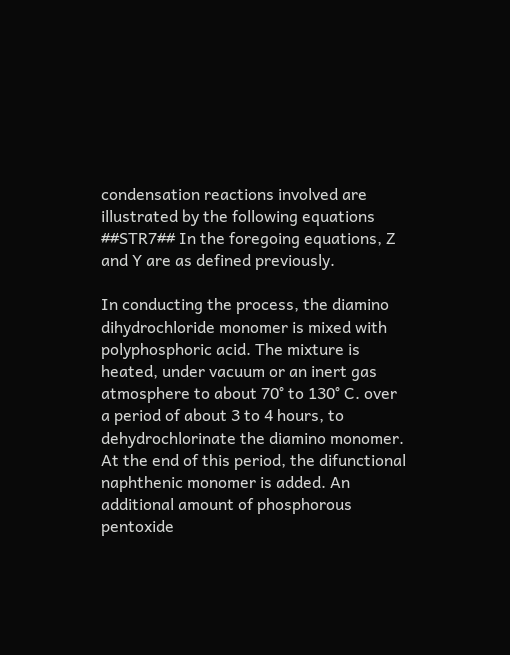condensation reactions involved are illustrated by the following equations ##STR7## In the foregoing equations, Z and Y are as defined previously.

In conducting the process, the diamino dihydrochloride monomer is mixed with polyphosphoric acid. The mixture is heated, under vacuum or an inert gas atmosphere to about 70° to 130° C. over a period of about 3 to 4 hours, to dehydrochlorinate the diamino monomer. At the end of this period, the difunctional naphthenic monomer is added. An additional amount of phosphorous pentoxide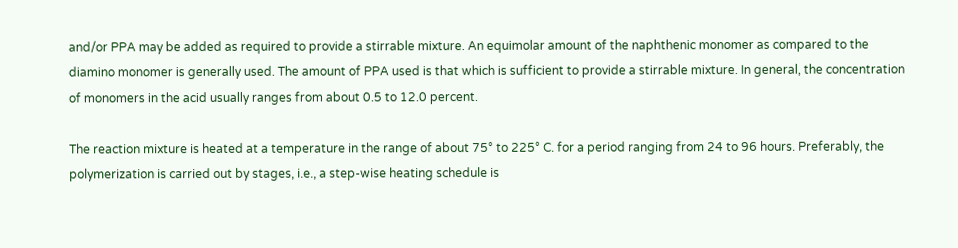and/or PPA may be added as required to provide a stirrable mixture. An equimolar amount of the naphthenic monomer as compared to the diamino monomer is generally used. The amount of PPA used is that which is sufficient to provide a stirrable mixture. In general, the concentration of monomers in the acid usually ranges from about 0.5 to 12.0 percent.

The reaction mixture is heated at a temperature in the range of about 75° to 225° C. for a period ranging from 24 to 96 hours. Preferably, the polymerization is carried out by stages, i.e., a step-wise heating schedule is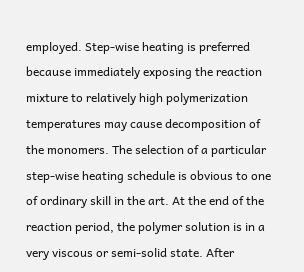employed. Step-wise heating is preferred because immediately exposing the reaction mixture to relatively high polymerization temperatures may cause decomposition of the monomers. The selection of a particular step-wise heating schedule is obvious to one of ordinary skill in the art. At the end of the reaction period, the polymer solution is in a very viscous or semi-solid state. After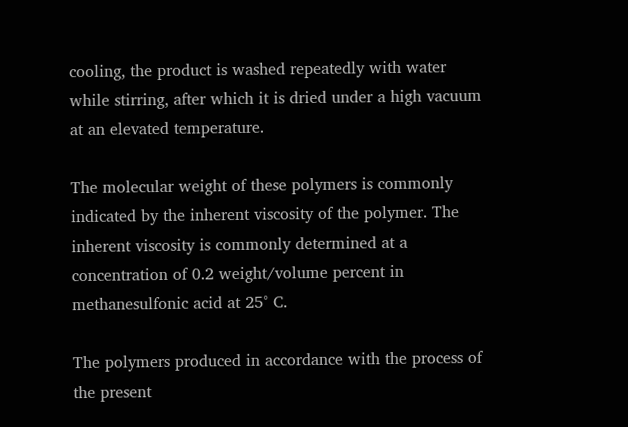cooling, the product is washed repeatedly with water while stirring, after which it is dried under a high vacuum at an elevated temperature.

The molecular weight of these polymers is commonly indicated by the inherent viscosity of the polymer. The inherent viscosity is commonly determined at a concentration of 0.2 weight/volume percent in methanesulfonic acid at 25° C.

The polymers produced in accordance with the process of the present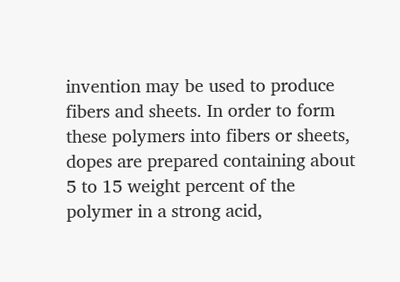invention may be used to produce fibers and sheets. In order to form these polymers into fibers or sheets, dopes are prepared containing about 5 to 15 weight percent of the polymer in a strong acid,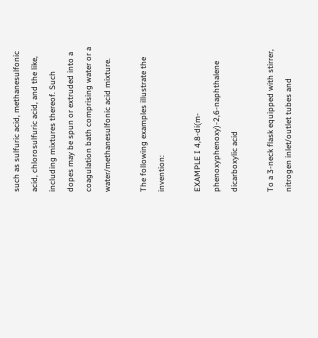such as sulfuric acid, methanesulfonic acid, chlorosulfuric acid, and the like, including mixtures thereof. Such dopes may be spun or extruded into a coagulation bath comprising water or a water/methanesulfonic acid mixture.

The following examples illustrate the invention:

EXAMPLE I 4,8-di(m-phenoxyphenoxy)-2,6-naphthalene dicarboxylic acid

To a 3-neck flask equipped with stirrer, nitrogen inlet/outlet tubes and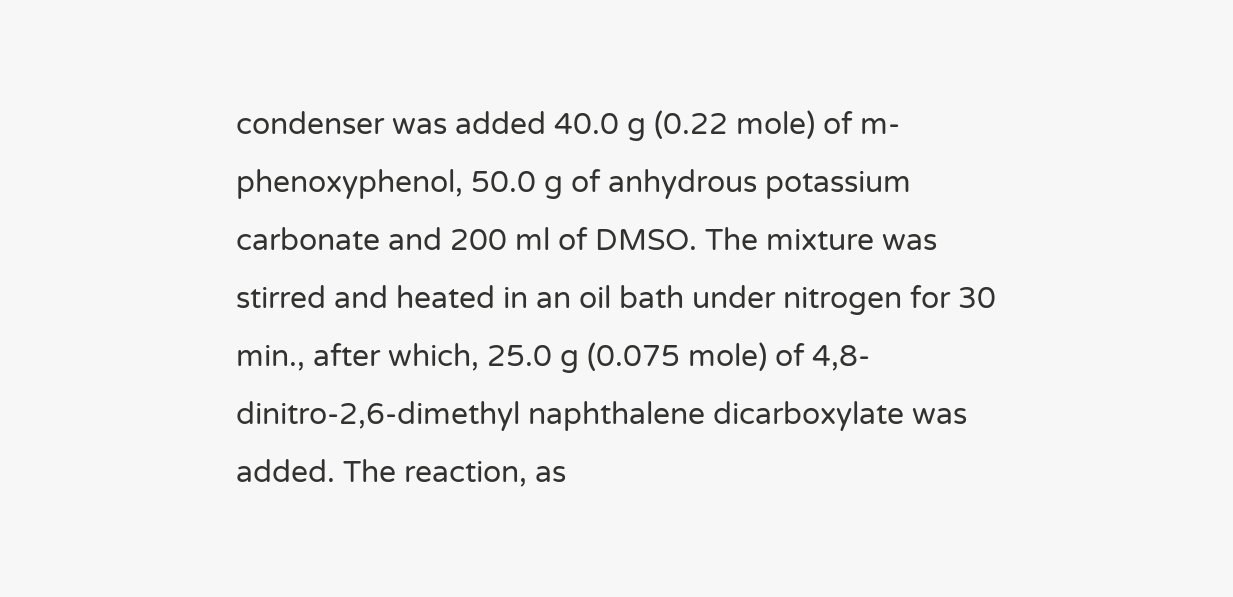condenser was added 40.0 g (0.22 mole) of m-phenoxyphenol, 50.0 g of anhydrous potassium carbonate and 200 ml of DMSO. The mixture was stirred and heated in an oil bath under nitrogen for 30 min., after which, 25.0 g (0.075 mole) of 4,8-dinitro-2,6-dimethyl naphthalene dicarboxylate was added. The reaction, as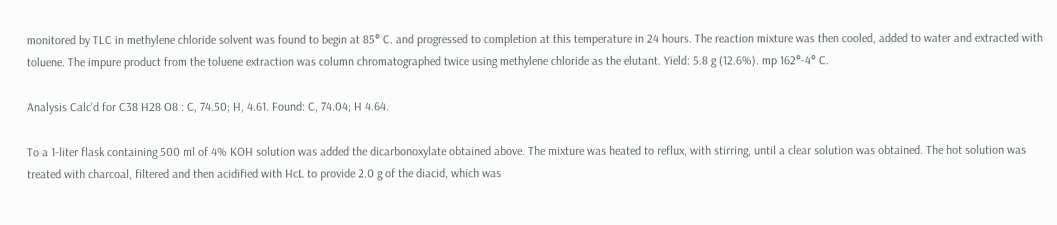monitored by TLC in methylene chloride solvent was found to begin at 85° C. and progressed to completion at this temperature in 24 hours. The reaction mixture was then cooled, added to water and extracted with toluene. The impure product from the toluene extraction was column chromatographed twice using methylene chloride as the elutant. Yield: 5.8 g (12.6%). mp 162°-4° C.

Analysis Calc'd for C38 H28 O8 : C, 74.50; H, 4.61. Found: C, 74.04; H 4.64.

To a 1-liter flask containing 500 ml of 4% KOH solution was added the dicarbonoxylate obtained above. The mixture was heated to reflux, with stirring, until a clear solution was obtained. The hot solution was treated with charcoal, filtered and then acidified with HcL to provide 2.0 g of the diacid, which was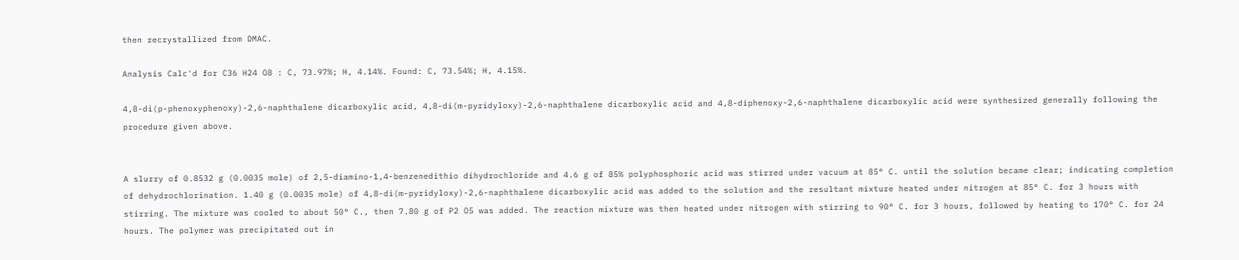then recrystallized from DMAC.

Analysis Calc'd for C36 H24 O8 : C, 73.97%; H, 4.14%. Found: C, 73.54%; H, 4.15%.

4,8-di(p-phenoxyphenoxy)-2,6-naphthalene dicarboxylic acid, 4,8-di(m-pyridyloxy)-2,6-naphthalene dicarboxylic acid and 4,8-diphenoxy-2,6-naphthalene dicarboxylic acid were synthesized generally following the procedure given above.


A slurry of 0.8532 g (0.0035 mole) of 2,5-diamino-1,4-benzenedithio dihydrochloride and 4.6 g of 85% polyphosphoric acid was stirred under vacuum at 85° C. until the solution became clear; indicating completion of dehydrochlorination. 1.40 g (0.0035 mole) of 4,8-di(m-pyridyloxy)-2,6-naphthalene dicarboxylic acid was added to the solution and the resultant mixture heated under nitrogen at 85° C. for 3 hours with stirring. The mixture was cooled to about 50° C., then 7.80 g of P2 O5 was added. The reaction mixture was then heated under nitrogen with stirring to 90° C. for 3 hours, followed by heating to 170° C. for 24 hours. The polymer was precipitated out in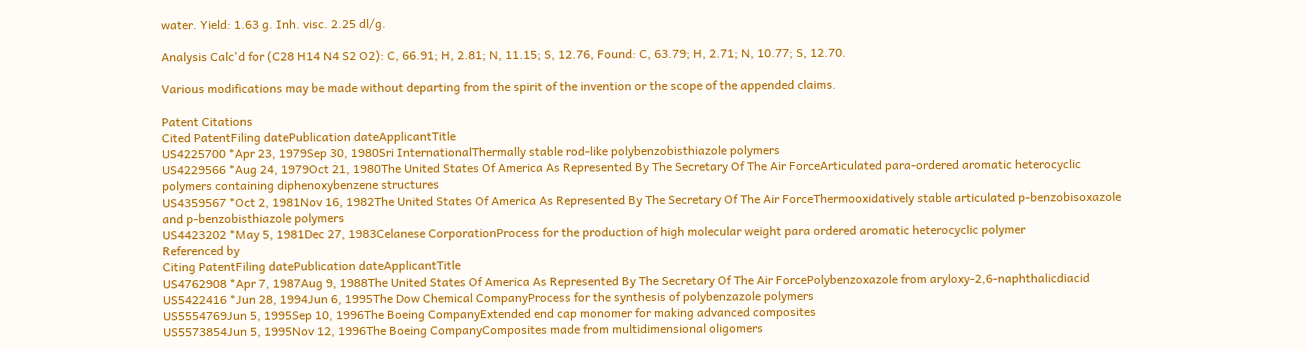water. Yield: 1.63 g. Inh. visc. 2.25 dl/g.

Analysis Calc'd for (C28 H14 N4 S2 O2): C, 66.91; H, 2.81; N, 11.15; S, 12.76, Found: C, 63.79; H, 2.71; N, 10.77; S, 12.70.

Various modifications may be made without departing from the spirit of the invention or the scope of the appended claims.

Patent Citations
Cited PatentFiling datePublication dateApplicantTitle
US4225700 *Apr 23, 1979Sep 30, 1980Sri InternationalThermally stable rod-like polybenzobisthiazole polymers
US4229566 *Aug 24, 1979Oct 21, 1980The United States Of America As Represented By The Secretary Of The Air ForceArticulated para-ordered aromatic heterocyclic polymers containing diphenoxybenzene structures
US4359567 *Oct 2, 1981Nov 16, 1982The United States Of America As Represented By The Secretary Of The Air ForceThermooxidatively stable articulated p-benzobisoxazole and p-benzobisthiazole polymers
US4423202 *May 5, 1981Dec 27, 1983Celanese CorporationProcess for the production of high molecular weight para ordered aromatic heterocyclic polymer
Referenced by
Citing PatentFiling datePublication dateApplicantTitle
US4762908 *Apr 7, 1987Aug 9, 1988The United States Of America As Represented By The Secretary Of The Air ForcePolybenzoxazole from aryloxy-2,6-naphthalicdiacid
US5422416 *Jun 28, 1994Jun 6, 1995The Dow Chemical CompanyProcess for the synthesis of polybenzazole polymers
US5554769Jun 5, 1995Sep 10, 1996The Boeing CompanyExtended end cap monomer for making advanced composites
US5573854Jun 5, 1995Nov 12, 1996The Boeing CompanyComposites made from multidimensional oligomers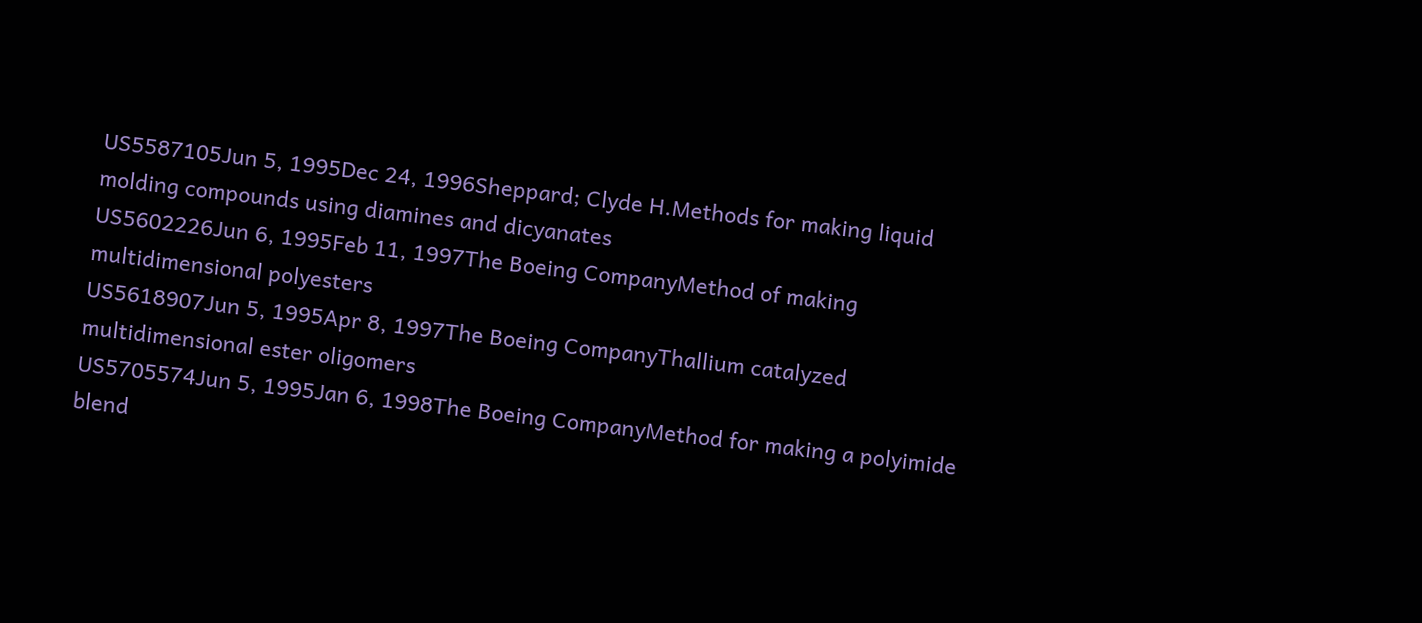US5587105Jun 5, 1995Dec 24, 1996Sheppard; Clyde H.Methods for making liquid molding compounds using diamines and dicyanates
US5602226Jun 6, 1995Feb 11, 1997The Boeing CompanyMethod of making multidimensional polyesters
US5618907Jun 5, 1995Apr 8, 1997The Boeing CompanyThallium catalyzed multidimensional ester oligomers
US5705574Jun 5, 1995Jan 6, 1998The Boeing CompanyMethod for making a polyimide blend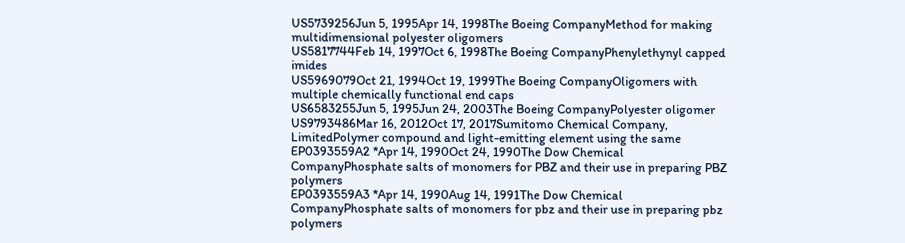US5739256Jun 5, 1995Apr 14, 1998The Boeing CompanyMethod for making multidimensional polyester oligomers
US5817744Feb 14, 1997Oct 6, 1998The Boeing CompanyPhenylethynyl capped imides
US5969079Oct 21, 1994Oct 19, 1999The Boeing CompanyOligomers with multiple chemically functional end caps
US6583255Jun 5, 1995Jun 24, 2003The Boeing CompanyPolyester oligomer
US9793486Mar 16, 2012Oct 17, 2017Sumitomo Chemical Company, LimitedPolymer compound and light-emitting element using the same
EP0393559A2 *Apr 14, 1990Oct 24, 1990The Dow Chemical CompanyPhosphate salts of monomers for PBZ and their use in preparing PBZ polymers
EP0393559A3 *Apr 14, 1990Aug 14, 1991The Dow Chemical CompanyPhosphate salts of monomers for pbz and their use in preparing pbz polymers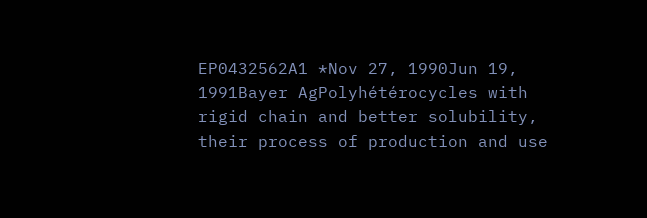EP0432562A1 *Nov 27, 1990Jun 19, 1991Bayer AgPolyhétérocycles with rigid chain and better solubility, their process of production and use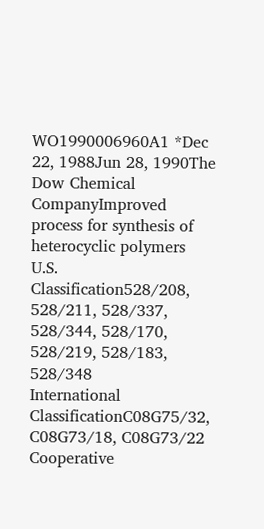WO1990006960A1 *Dec 22, 1988Jun 28, 1990The Dow Chemical CompanyImproved process for synthesis of heterocyclic polymers
U.S. Classification528/208, 528/211, 528/337, 528/344, 528/170, 528/219, 528/183, 528/348
International ClassificationC08G75/32, C08G73/18, C08G73/22
Cooperative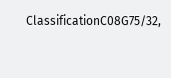ClassificationC08G75/32,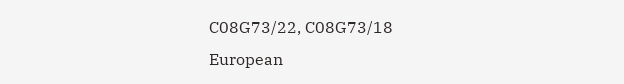C08G73/22, C08G73/18
European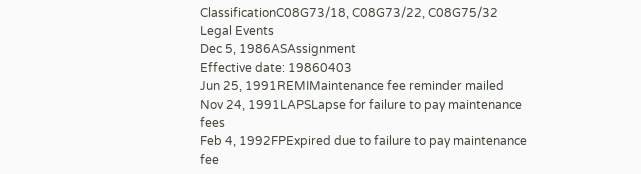ClassificationC08G73/18, C08G73/22, C08G75/32
Legal Events
Dec 5, 1986ASAssignment
Effective date: 19860403
Jun 25, 1991REMIMaintenance fee reminder mailed
Nov 24, 1991LAPSLapse for failure to pay maintenance fees
Feb 4, 1992FPExpired due to failure to pay maintenance fee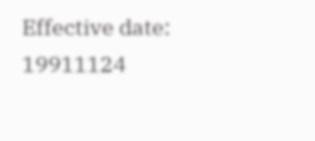Effective date: 19911124